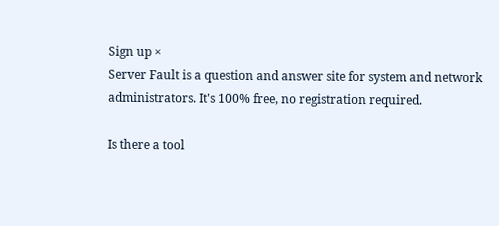Sign up ×
Server Fault is a question and answer site for system and network administrators. It's 100% free, no registration required.

Is there a tool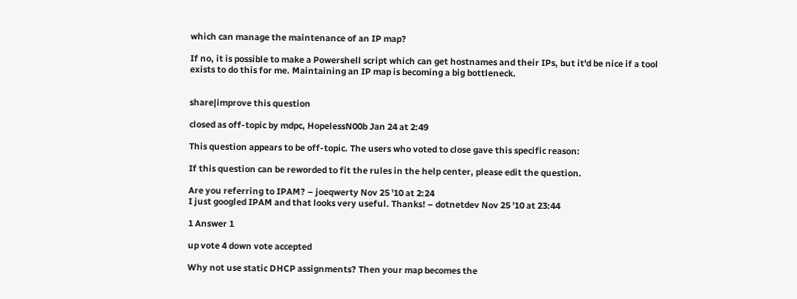which can manage the maintenance of an IP map?

If no, it is possible to make a Powershell script which can get hostnames and their IPs, but it'd be nice if a tool exists to do this for me. Maintaining an IP map is becoming a big bottleneck.


share|improve this question

closed as off-topic by mdpc, HopelessN00b Jan 24 at 2:49

This question appears to be off-topic. The users who voted to close gave this specific reason:

If this question can be reworded to fit the rules in the help center, please edit the question.

Are you referring to IPAM? – joeqwerty Nov 25 '10 at 2:24
I just googled IPAM and that looks very useful. Thanks! – dotnetdev Nov 25 '10 at 23:44

1 Answer 1

up vote 4 down vote accepted

Why not use static DHCP assignments? Then your map becomes the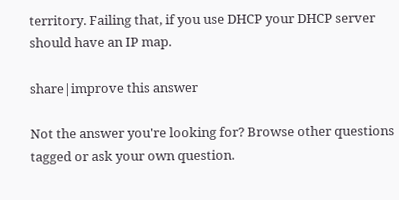territory. Failing that, if you use DHCP your DHCP server should have an IP map.

share|improve this answer

Not the answer you're looking for? Browse other questions tagged or ask your own question.